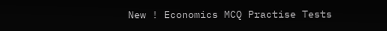New ! Economics MCQ Practise Tests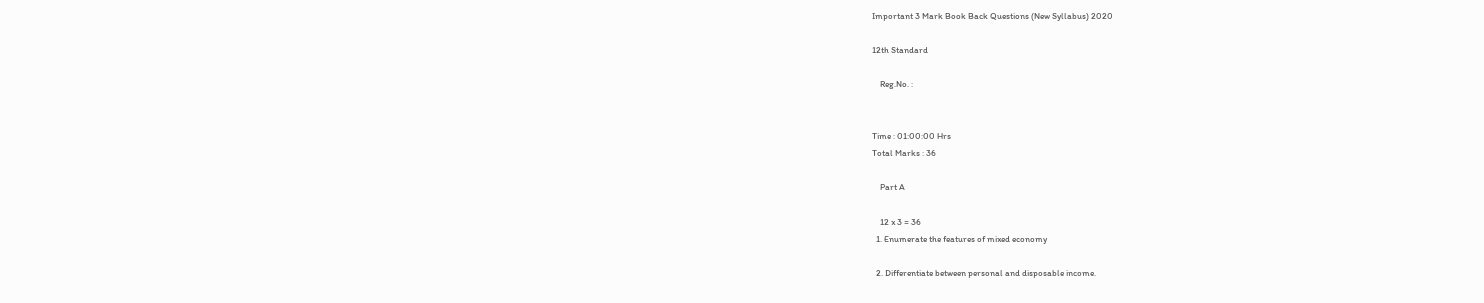Important 3 Mark Book Back Questions (New Syllabus) 2020

12th Standard

    Reg.No. :


Time : 01:00:00 Hrs
Total Marks : 36

    Part A

    12 x 3 = 36
  1. Enumerate the features of mixed economy

  2. Differentiate between personal and disposable income.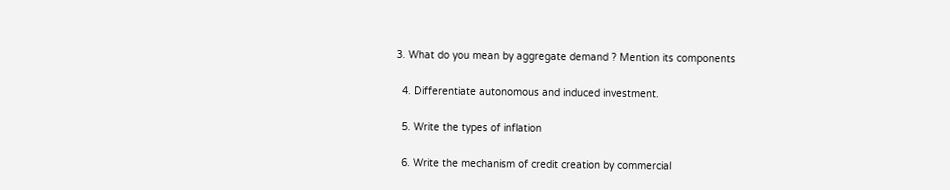3. What do you mean by aggregate demand ? Mention its components

  4. Differentiate autonomous and induced investment.

  5. Write the types of inflation

  6. Write the mechanism of credit creation by commercial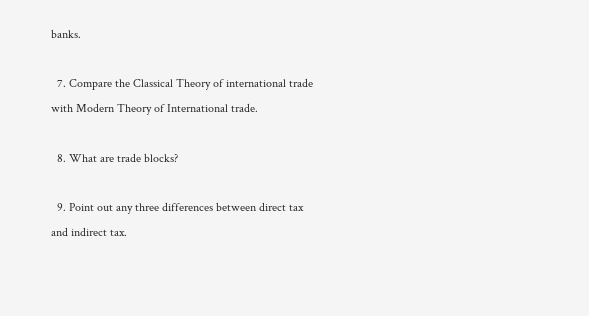banks.

  7. Compare the Classical Theory of international trade with Modern Theory of International trade.

  8. What are trade blocks?

  9. Point out any three differences between direct tax and indirect tax.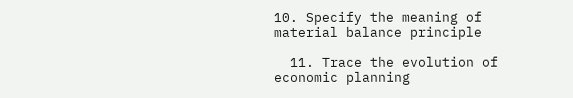10. Specify the meaning of material balance principle

  11. Trace the evolution of economic planning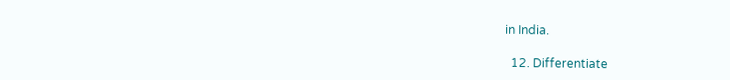in India.

  12. Differentiate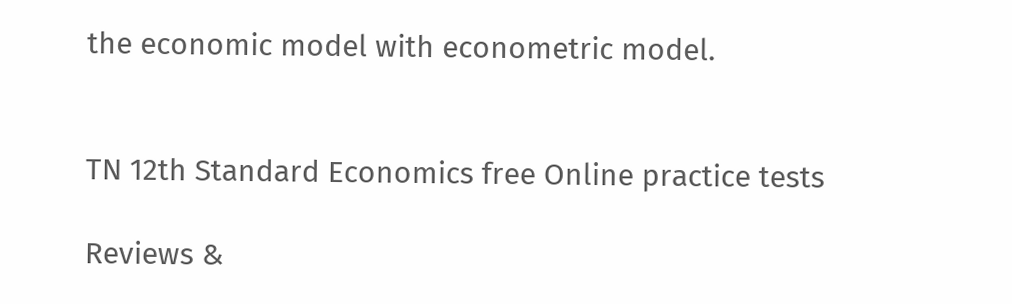the economic model with econometric model.


TN 12th Standard Economics free Online practice tests

Reviews &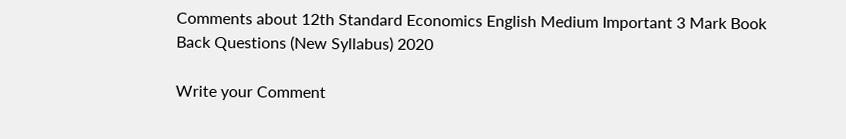Comments about 12th Standard Economics English Medium Important 3 Mark Book Back Questions (New Syllabus) 2020

Write your Comment